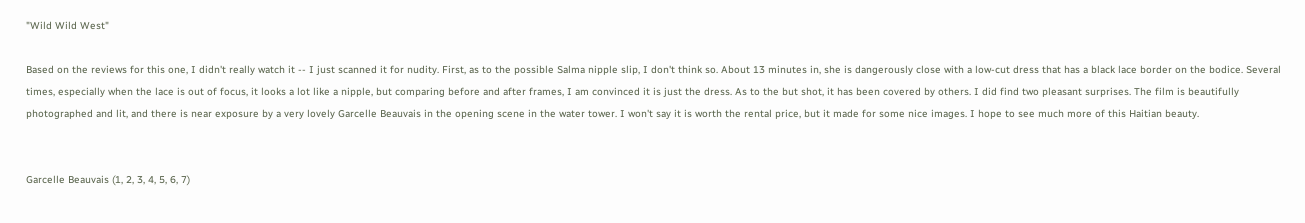"Wild Wild West"

Based on the reviews for this one, I didn't really watch it -- I just scanned it for nudity. First, as to the possible Salma nipple slip, I don't think so. About 13 minutes in, she is dangerously close with a low-cut dress that has a black lace border on the bodice. Several times, especially when the lace is out of focus, it looks a lot like a nipple, but comparing before and after frames, I am convinced it is just the dress. As to the but shot, it has been covered by others. I did find two pleasant surprises. The film is beautifully photographed and lit, and there is near exposure by a very lovely Garcelle Beauvais in the opening scene in the water tower. I won't say it is worth the rental price, but it made for some nice images. I hope to see much more of this Haitian beauty.


Garcelle Beauvais (1, 2, 3, 4, 5, 6, 7)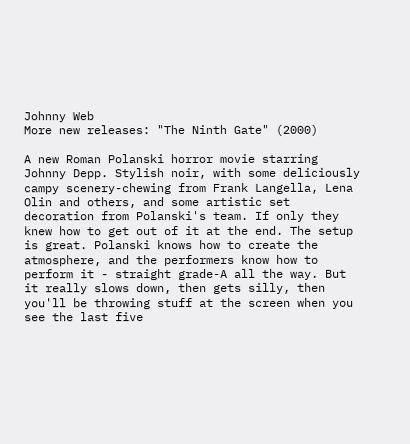Johnny Web
More new releases: "The Ninth Gate" (2000)

A new Roman Polanski horror movie starring Johnny Depp. Stylish noir, with some deliciously campy scenery-chewing from Frank Langella, Lena Olin and others, and some artistic set decoration from Polanski's team. If only they knew how to get out of it at the end. The setup is great. Polanski knows how to create the atmosphere, and the performers know how to perform it - straight grade-A all the way. But it really slows down, then gets silly, then you'll be throwing stuff at the screen when you see the last five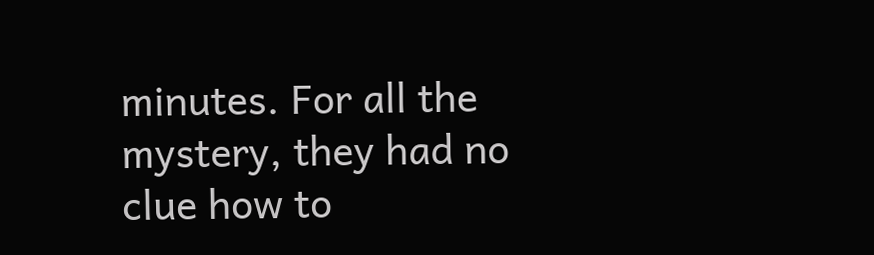minutes. For all the mystery, they had no clue how to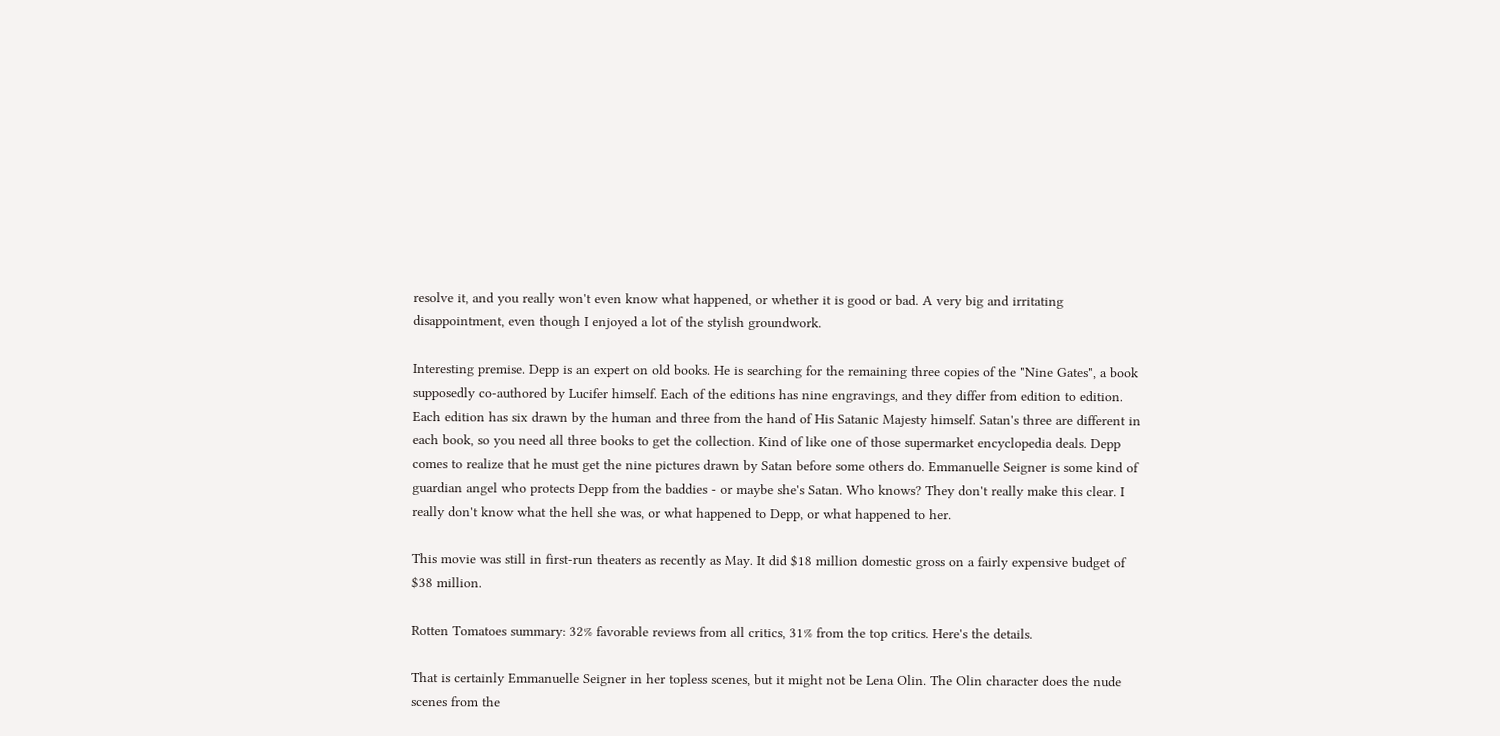resolve it, and you really won't even know what happened, or whether it is good or bad. A very big and irritating disappointment, even though I enjoyed a lot of the stylish groundwork.

Interesting premise. Depp is an expert on old books. He is searching for the remaining three copies of the "Nine Gates", a book supposedly co-authored by Lucifer himself. Each of the editions has nine engravings, and they differ from edition to edition. Each edition has six drawn by the human and three from the hand of His Satanic Majesty himself. Satan's three are different in each book, so you need all three books to get the collection. Kind of like one of those supermarket encyclopedia deals. Depp comes to realize that he must get the nine pictures drawn by Satan before some others do. Emmanuelle Seigner is some kind of guardian angel who protects Depp from the baddies - or maybe she's Satan. Who knows? They don't really make this clear. I really don't know what the hell she was, or what happened to Depp, or what happened to her.

This movie was still in first-run theaters as recently as May. It did $18 million domestic gross on a fairly expensive budget of $38 million.

Rotten Tomatoes summary: 32% favorable reviews from all critics, 31% from the top critics. Here's the details.

That is certainly Emmanuelle Seigner in her topless scenes, but it might not be Lena Olin. The Olin character does the nude scenes from the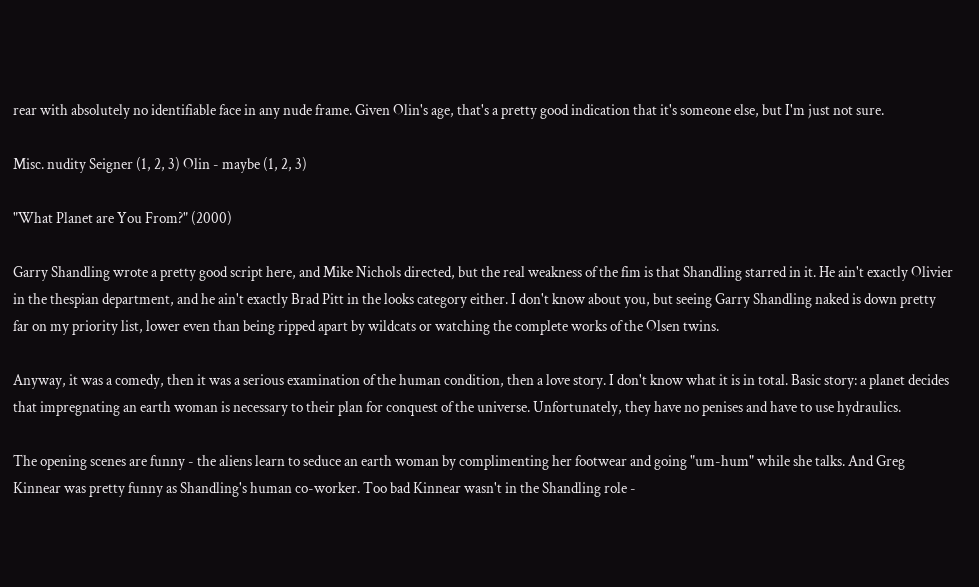rear with absolutely no identifiable face in any nude frame. Given Olin's age, that's a pretty good indication that it's someone else, but I'm just not sure.

Misc. nudity Seigner (1, 2, 3) Olin - maybe (1, 2, 3)

"What Planet are You From?" (2000)

Garry Shandling wrote a pretty good script here, and Mike Nichols directed, but the real weakness of the fim is that Shandling starred in it. He ain't exactly Olivier in the thespian department, and he ain't exactly Brad Pitt in the looks category either. I don't know about you, but seeing Garry Shandling naked is down pretty far on my priority list, lower even than being ripped apart by wildcats or watching the complete works of the Olsen twins.

Anyway, it was a comedy, then it was a serious examination of the human condition, then a love story. I don't know what it is in total. Basic story: a planet decides that impregnating an earth woman is necessary to their plan for conquest of the universe. Unfortunately, they have no penises and have to use hydraulics.

The opening scenes are funny - the aliens learn to seduce an earth woman by complimenting her footwear and going "um-hum" while she talks. And Greg Kinnear was pretty funny as Shandling's human co-worker. Too bad Kinnear wasn't in the Shandling role -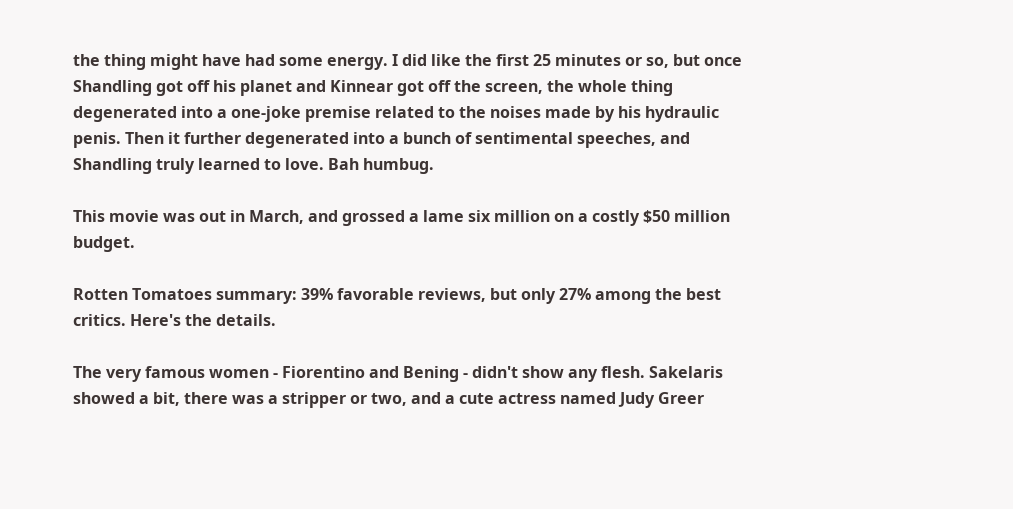the thing might have had some energy. I did like the first 25 minutes or so, but once Shandling got off his planet and Kinnear got off the screen, the whole thing degenerated into a one-joke premise related to the noises made by his hydraulic penis. Then it further degenerated into a bunch of sentimental speeches, and Shandling truly learned to love. Bah humbug.

This movie was out in March, and grossed a lame six million on a costly $50 million budget.

Rotten Tomatoes summary: 39% favorable reviews, but only 27% among the best critics. Here's the details.

The very famous women - Fiorentino and Bening - didn't show any flesh. Sakelaris showed a bit, there was a stripper or two, and a cute actress named Judy Greer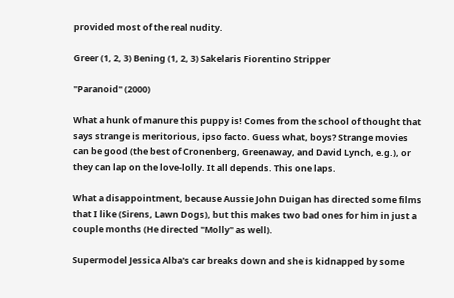provided most of the real nudity.

Greer (1, 2, 3) Bening (1, 2, 3) Sakelaris Fiorentino Stripper

"Paranoid" (2000)

What a hunk of manure this puppy is! Comes from the school of thought that says strange is meritorious, ipso facto. Guess what, boys? Strange movies can be good (the best of Cronenberg, Greenaway, and David Lynch, e.g.), or they can lap on the love-lolly. It all depends. This one laps.

What a disappointment, because Aussie John Duigan has directed some films that I like (Sirens, Lawn Dogs), but this makes two bad ones for him in just a couple months (He directed "Molly" as well).

Supermodel Jessica Alba's car breaks down and she is kidnapped by some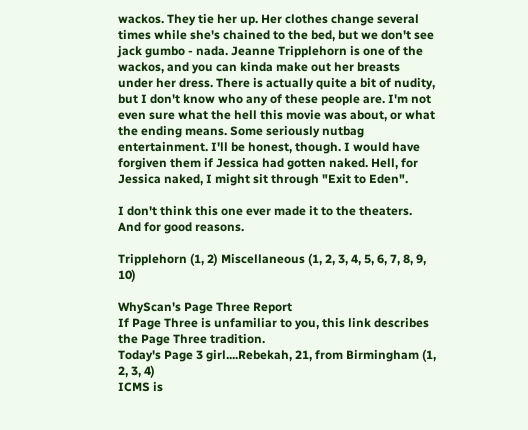wackos. They tie her up. Her clothes change several times while she's chained to the bed, but we don't see jack gumbo - nada. Jeanne Tripplehorn is one of the wackos, and you can kinda make out her breasts under her dress. There is actually quite a bit of nudity, but I don't know who any of these people are. I'm not even sure what the hell this movie was about, or what the ending means. Some seriously nutbag entertainment. I'll be honest, though. I would have forgiven them if Jessica had gotten naked. Hell, for Jessica naked, I might sit through "Exit to Eden".

I don't think this one ever made it to the theaters. And for good reasons.

Tripplehorn (1, 2) Miscellaneous (1, 2, 3, 4, 5, 6, 7, 8, 9, 10)

WhyScan's Page Three Report
If Page Three is unfamiliar to you, this link describes the Page Three tradition.
Today's Page 3 girl....Rebekah, 21, from Birmingham (1, 2, 3, 4)
ICMS is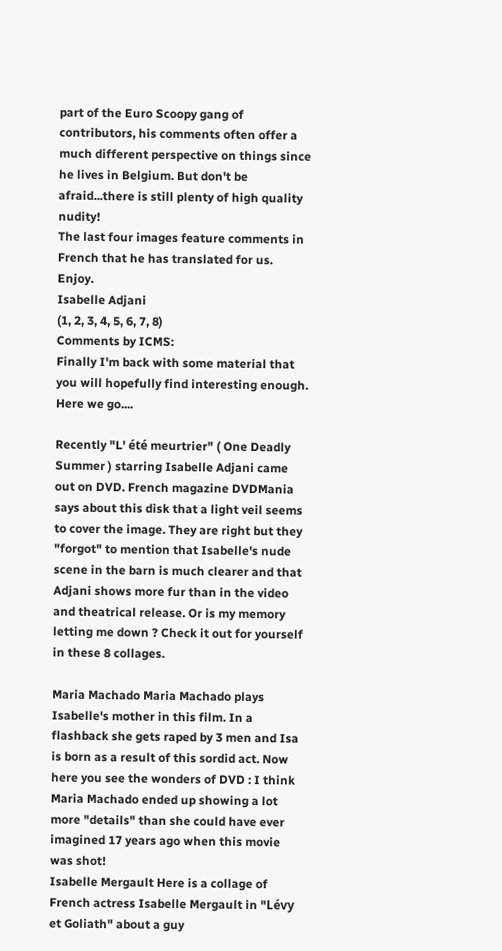part of the Euro Scoopy gang of contributors, his comments often offer a much different perspective on things since he lives in Belgium. But don't be afraid...there is still plenty of high quality nudity!
The last four images feature comments in French that he has translated for us. Enjoy.
Isabelle Adjani
(1, 2, 3, 4, 5, 6, 7, 8)
Comments by ICMS:
Finally I'm back with some material that you will hopefully find interesting enough. Here we go....

Recently "L' été meurtrier" ( One Deadly Summer ) starring Isabelle Adjani came out on DVD. French magazine DVDMania says about this disk that a light veil seems to cover the image. They are right but they "forgot" to mention that Isabelle's nude scene in the barn is much clearer and that Adjani shows more fur than in the video and theatrical release. Or is my memory letting me down ? Check it out for yourself in these 8 collages.

Maria Machado Maria Machado plays Isabelle's mother in this film. In a flashback she gets raped by 3 men and Isa is born as a result of this sordid act. Now here you see the wonders of DVD : I think Maria Machado ended up showing a lot more "details" than she could have ever imagined 17 years ago when this movie was shot!
Isabelle Mergault Here is a collage of French actress Isabelle Mergault in "Lévy et Goliath" about a guy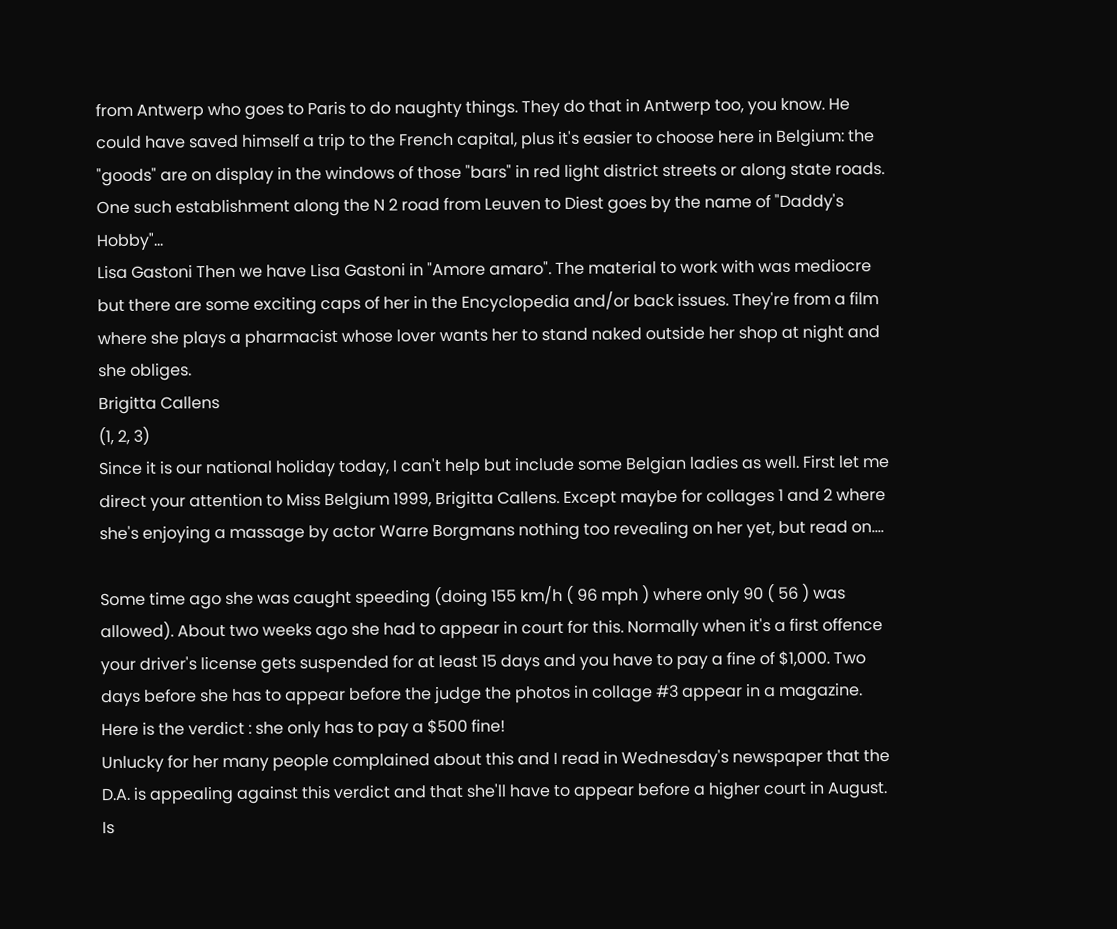from Antwerp who goes to Paris to do naughty things. They do that in Antwerp too, you know. He could have saved himself a trip to the French capital, plus it's easier to choose here in Belgium: the "goods" are on display in the windows of those "bars" in red light district streets or along state roads. One such establishment along the N 2 road from Leuven to Diest goes by the name of "Daddy's Hobby"...
Lisa Gastoni Then we have Lisa Gastoni in "Amore amaro". The material to work with was mediocre but there are some exciting caps of her in the Encyclopedia and/or back issues. They're from a film where she plays a pharmacist whose lover wants her to stand naked outside her shop at night and she obliges.
Brigitta Callens
(1, 2, 3)
Since it is our national holiday today, I can't help but include some Belgian ladies as well. First let me direct your attention to Miss Belgium 1999, Brigitta Callens. Except maybe for collages 1 and 2 where she's enjoying a massage by actor Warre Borgmans nothing too revealing on her yet, but read on....

Some time ago she was caught speeding (doing 155 km/h ( 96 mph ) where only 90 ( 56 ) was allowed). About two weeks ago she had to appear in court for this. Normally when it's a first offence your driver's license gets suspended for at least 15 days and you have to pay a fine of $1,000. Two days before she has to appear before the judge the photos in collage #3 appear in a magazine. Here is the verdict : she only has to pay a $500 fine!
Unlucky for her many people complained about this and I read in Wednesday's newspaper that the D.A. is appealing against this verdict and that she'll have to appear before a higher court in August. Is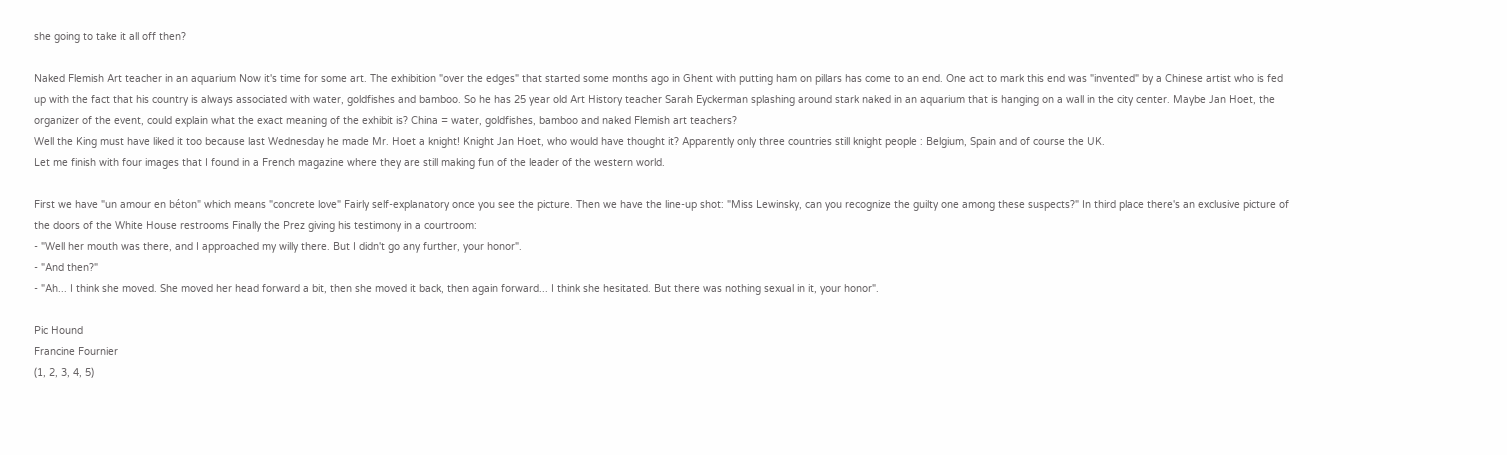she going to take it all off then?

Naked Flemish Art teacher in an aquarium Now it's time for some art. The exhibition "over the edges" that started some months ago in Ghent with putting ham on pillars has come to an end. One act to mark this end was "invented" by a Chinese artist who is fed up with the fact that his country is always associated with water, goldfishes and bamboo. So he has 25 year old Art History teacher Sarah Eyckerman splashing around stark naked in an aquarium that is hanging on a wall in the city center. Maybe Jan Hoet, the organizer of the event, could explain what the exact meaning of the exhibit is? China = water, goldfishes, bamboo and naked Flemish art teachers?
Well the King must have liked it too because last Wednesday he made Mr. Hoet a knight! Knight Jan Hoet, who would have thought it? Apparently only three countries still knight people : Belgium, Spain and of course the UK.
Let me finish with four images that I found in a French magazine where they are still making fun of the leader of the western world.

First we have "un amour en béton" which means "concrete love" Fairly self-explanatory once you see the picture. Then we have the line-up shot: "Miss Lewinsky, can you recognize the guilty one among these suspects?" In third place there's an exclusive picture of the doors of the White House restrooms Finally the Prez giving his testimony in a courtroom:
- "Well her mouth was there, and I approached my willy there. But I didn't go any further, your honor".
- "And then?"
- "Ah... I think she moved. She moved her head forward a bit, then she moved it back, then again forward... I think she hesitated. But there was nothing sexual in it, your honor".

Pic Hound
Francine Fournier
(1, 2, 3, 4, 5)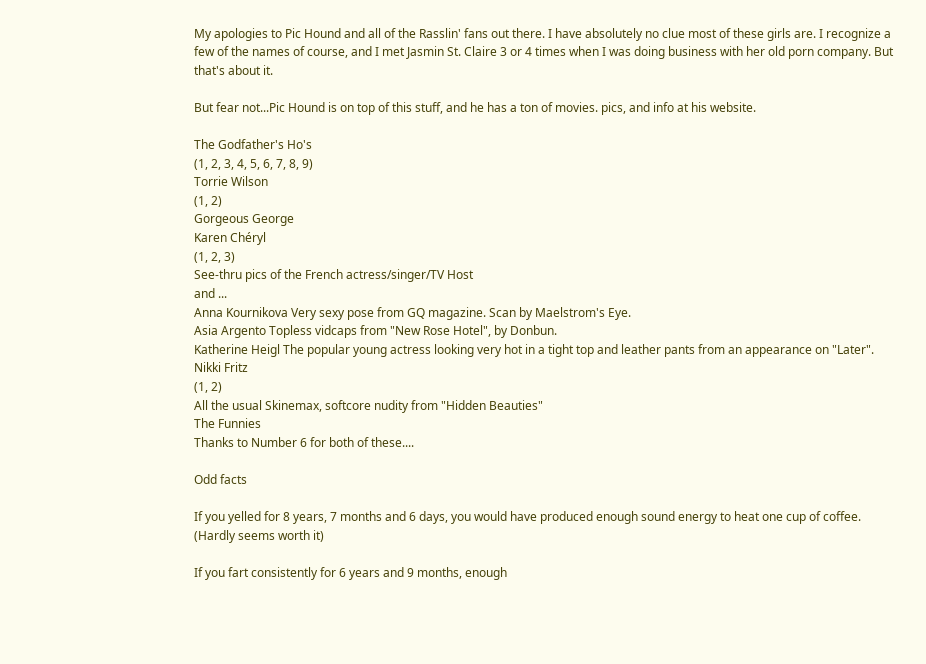My apologies to Pic Hound and all of the Rasslin' fans out there. I have absolutely no clue most of these girls are. I recognize a few of the names of course, and I met Jasmin St. Claire 3 or 4 times when I was doing business with her old porn company. But that's about it.

But fear not...Pic Hound is on top of this stuff, and he has a ton of movies. pics, and info at his website.

The Godfather's Ho's
(1, 2, 3, 4, 5, 6, 7, 8, 9)
Torrie Wilson
(1, 2)
Gorgeous George
Karen Chéryl
(1, 2, 3)
See-thru pics of the French actress/singer/TV Host
and ...
Anna Kournikova Very sexy pose from GQ magazine. Scan by Maelstrom's Eye.
Asia Argento Topless vidcaps from "New Rose Hotel", by Donbun.
Katherine Heigl The popular young actress looking very hot in a tight top and leather pants from an appearance on "Later".
Nikki Fritz
(1, 2)
All the usual Skinemax, softcore nudity from "Hidden Beauties"
The Funnies
Thanks to Number 6 for both of these....

Odd facts

If you yelled for 8 years, 7 months and 6 days, you would have produced enough sound energy to heat one cup of coffee.
(Hardly seems worth it)

If you fart consistently for 6 years and 9 months, enough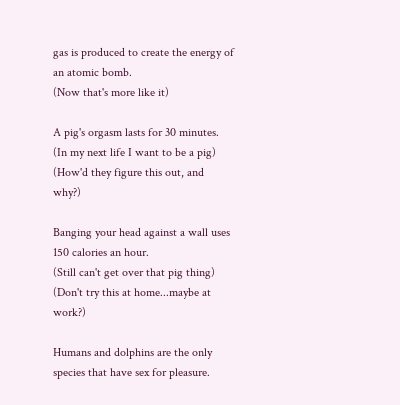gas is produced to create the energy of an atomic bomb.
(Now that's more like it)

A pig's orgasm lasts for 30 minutes.
(In my next life I want to be a pig) (How'd they figure this out, and why?)

Banging your head against a wall uses 150 calories an hour.
(Still can't get over that pig thing) (Don't try this at home...maybe at work?)

Humans and dolphins are the only species that have sex for pleasure.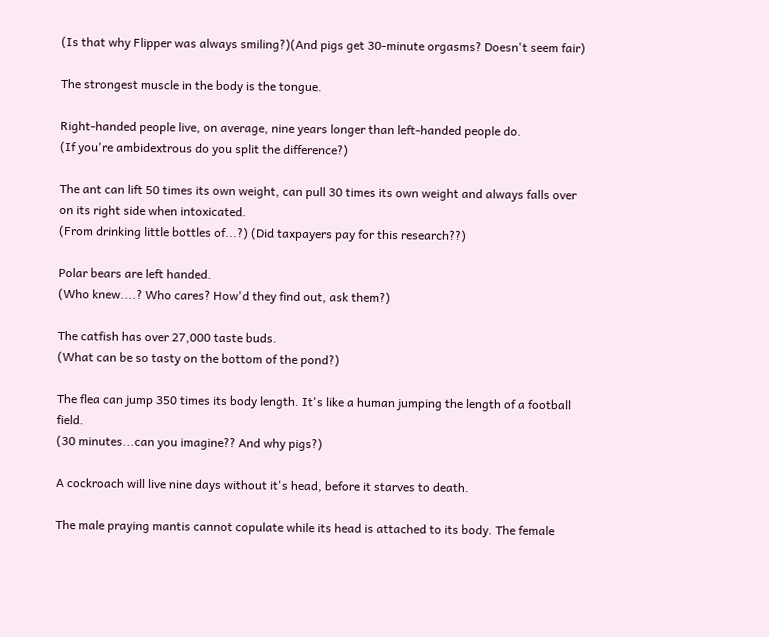(Is that why Flipper was always smiling?)(And pigs get 30-minute orgasms? Doesn't seem fair)

The strongest muscle in the body is the tongue.

Right-handed people live, on average, nine years longer than left-handed people do.
(If you're ambidextrous do you split the difference?)

The ant can lift 50 times its own weight, can pull 30 times its own weight and always falls over on its right side when intoxicated.
(From drinking little bottles of...?) (Did taxpayers pay for this research??)

Polar bears are left handed.
(Who knew....? Who cares? How'd they find out, ask them?)

The catfish has over 27,000 taste buds.
(What can be so tasty on the bottom of the pond?)

The flea can jump 350 times its body length. It's like a human jumping the length of a football field.
(30 minutes...can you imagine?? And why pigs?)

A cockroach will live nine days without it's head, before it starves to death.

The male praying mantis cannot copulate while its head is attached to its body. The female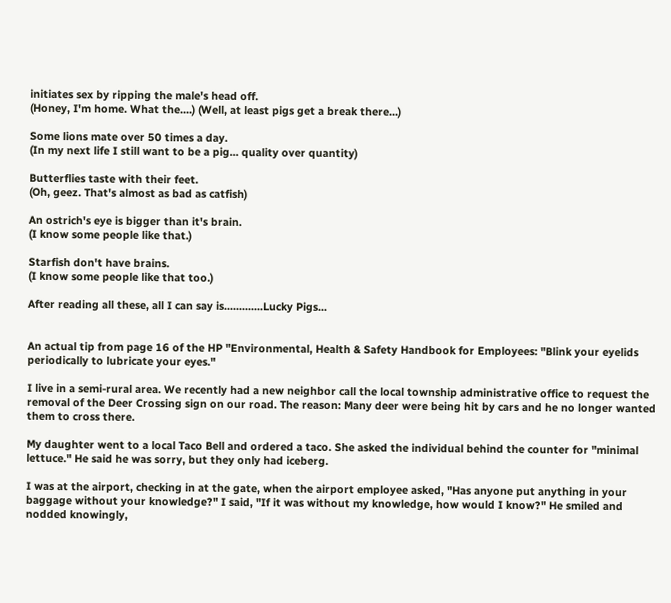initiates sex by ripping the male's head off.
(Honey, I'm home. What the....) (Well, at least pigs get a break there...)

Some lions mate over 50 times a day.
(In my next life I still want to be a pig... quality over quantity)

Butterflies taste with their feet.
(Oh, geez. That's almost as bad as catfish)

An ostrich's eye is bigger than it's brain.
(I know some people like that.)

Starfish don't have brains.
(I know some people like that too.)

After reading all these, all I can say is.............Lucky Pigs...


An actual tip from page 16 of the HP "Environmental, Health & Safety Handbook for Employees: "Blink your eyelids periodically to lubricate your eyes."

I live in a semi-rural area. We recently had a new neighbor call the local township administrative office to request the removal of the Deer Crossing sign on our road. The reason: Many deer were being hit by cars and he no longer wanted them to cross there.

My daughter went to a local Taco Bell and ordered a taco. She asked the individual behind the counter for "minimal lettuce." He said he was sorry, but they only had iceberg.

I was at the airport, checking in at the gate, when the airport employee asked, "Has anyone put anything in your baggage without your knowledge?" I said, "If it was without my knowledge, how would I know?" He smiled and nodded knowingly,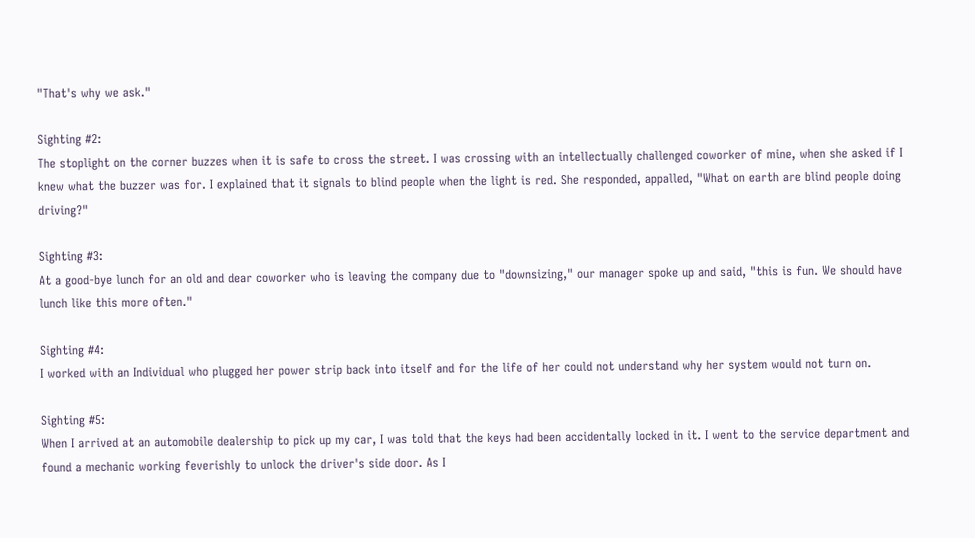"That's why we ask."

Sighting #2:
The stoplight on the corner buzzes when it is safe to cross the street. I was crossing with an intellectually challenged coworker of mine, when she asked if I knew what the buzzer was for. I explained that it signals to blind people when the light is red. She responded, appalled, "What on earth are blind people doing driving?"

Sighting #3:
At a good-bye lunch for an old and dear coworker who is leaving the company due to "downsizing," our manager spoke up and said, "this is fun. We should have lunch like this more often."

Sighting #4:
I worked with an Individual who plugged her power strip back into itself and for the life of her could not understand why her system would not turn on.

Sighting #5:
When I arrived at an automobile dealership to pick up my car, I was told that the keys had been accidentally locked in it. I went to the service department and found a mechanic working feverishly to unlock the driver's side door. As I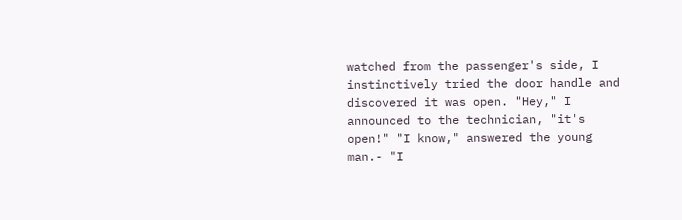watched from the passenger's side, I instinctively tried the door handle and discovered it was open. "Hey," I announced to the technician, "it's open!" "I know," answered the young man.- "I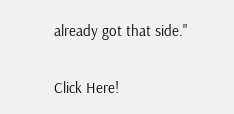already got that side."

Click Here!